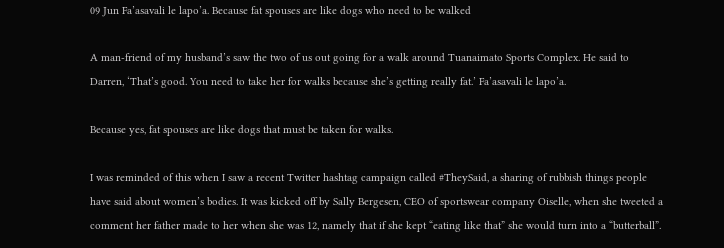09 Jun Fa’asavali le lapo’a. Because fat spouses are like dogs who need to be walked

A man-friend of my husband’s saw the two of us out going for a walk around Tuanaimato Sports Complex. He said to Darren, ‘That’s good. You need to take her for walks because she’s getting really fat.’ Fa’asavali le lapo’a.

Because yes, fat spouses are like dogs that must be taken for walks.

I was reminded of this when I saw a recent Twitter hashtag campaign called #TheySaid, a sharing of rubbish things people have said about women’s bodies. It was kicked off by Sally Bergesen, CEO of sportswear company Oiselle, when she tweeted a comment her father made to her when she was 12, namely that if she kept “eating like that” she would turn into a “butterball”.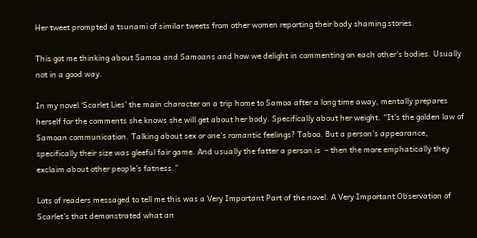Her tweet prompted a tsunami of similar tweets from other women reporting their body shaming stories.

This got me thinking about Samoa and Samoans and how we delight in commenting on each other’s bodies. Usually not in a good way.

In my novel ‘Scarlet Lies’ the main character on a trip home to Samoa after a long time away, mentally prepares herself for the comments she knows she will get about her body. Specifically about her weight. “It’s the golden law of Samoan communication. Talking about sex or one’s romantic feelings? Taboo. But a person’s appearance, specifically their size was gleeful fair game. And usually the fatter a person is  – then the more emphatically they exclaim about other people’s fatness.”

Lots of readers messaged to tell me this was a Very Important Part of the novel. A Very Important Observation of Scarlet’s that demonstrated what an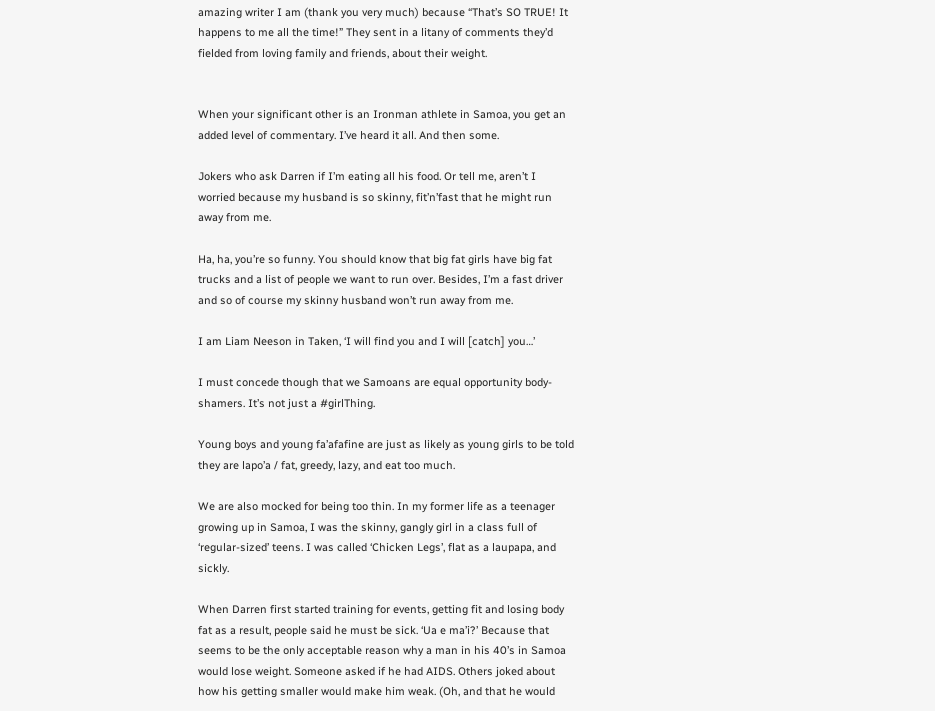amazing writer I am (thank you very much) because “That’s SO TRUE! It happens to me all the time!” They sent in a litany of comments they’d fielded from loving family and friends, about their weight.


When your significant other is an Ironman athlete in Samoa, you get an added level of commentary. I’ve heard it all. And then some.

Jokers who ask Darren if I’m eating all his food. Or tell me, aren’t I worried because my husband is so skinny, fit’n’fast that he might run away from me.

Ha, ha, you’re so funny. You should know that big fat girls have big fat trucks and a list of people we want to run over. Besides, I’m a fast driver and so of course my skinny husband won’t run away from me.

I am Liam Neeson in Taken, ‘I will find you and I will [catch] you…’

I must concede though that we Samoans are equal opportunity body-shamers. It’s not just a #girlThing.

Young boys and young fa’afafine are just as likely as young girls to be told they are lapo’a / fat, greedy, lazy, and eat too much.

We are also mocked for being too thin. In my former life as a teenager growing up in Samoa, I was the skinny, gangly girl in a class full of ‘regular-sized’ teens. I was called ‘Chicken Legs’, flat as a laupapa, and sickly.

When Darren first started training for events, getting fit and losing body fat as a result, people said he must be sick. ‘Ua e ma’i?’ Because that seems to be the only acceptable reason why a man in his 40’s in Samoa would lose weight. Someone asked if he had AIDS. Others joked about how his getting smaller would make him weak. (Oh, and that he would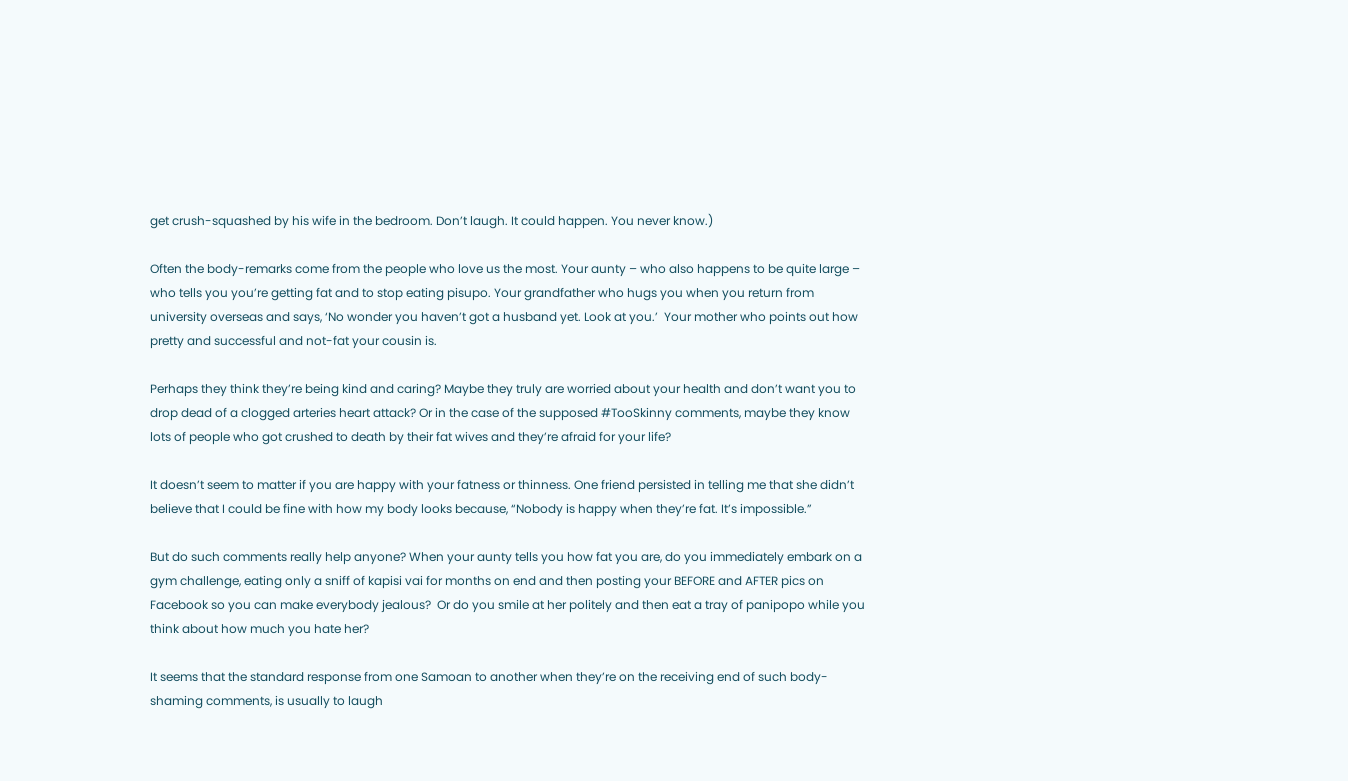get crush-squashed by his wife in the bedroom. Don’t laugh. It could happen. You never know.)

Often the body-remarks come from the people who love us the most. Your aunty – who also happens to be quite large – who tells you you’re getting fat and to stop eating pisupo. Your grandfather who hugs you when you return from university overseas and says, ‘No wonder you haven’t got a husband yet. Look at you.’  Your mother who points out how pretty and successful and not-fat your cousin is.

Perhaps they think they’re being kind and caring? Maybe they truly are worried about your health and don’t want you to drop dead of a clogged arteries heart attack? Or in the case of the supposed #TooSkinny comments, maybe they know lots of people who got crushed to death by their fat wives and they’re afraid for your life?

It doesn’t seem to matter if you are happy with your fatness or thinness. One friend persisted in telling me that she didn’t believe that I could be fine with how my body looks because, “Nobody is happy when they’re fat. It’s impossible.”

But do such comments really help anyone? When your aunty tells you how fat you are, do you immediately embark on a gym challenge, eating only a sniff of kapisi vai for months on end and then posting your BEFORE and AFTER pics on Facebook so you can make everybody jealous?  Or do you smile at her politely and then eat a tray of panipopo while you think about how much you hate her?

It seems that the standard response from one Samoan to another when they’re on the receiving end of such body-shaming comments, is usually to laugh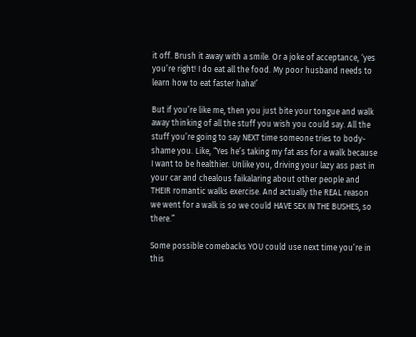it off. Brush it away with a smile. Or a joke of acceptance, ‘yes you’re right! I do eat all the food. My poor husband needs to learn how to eat faster haha!’

But if you’re like me, then you just bite your tongue and walk away thinking of all the stuff you wish you could say. All the stuff you’re going to say NEXT time someone tries to body-shame you. Like, “Yes he’s taking my fat ass for a walk because I want to be healthier. Unlike you, driving your lazy ass past in your car and chealous faikalaring about other people and THEIR romantic walks exercise. And actually the REAL reason we went for a walk is so we could HAVE SEX IN THE BUSHES, so there.”

Some possible comebacks YOU could use next time you’re in this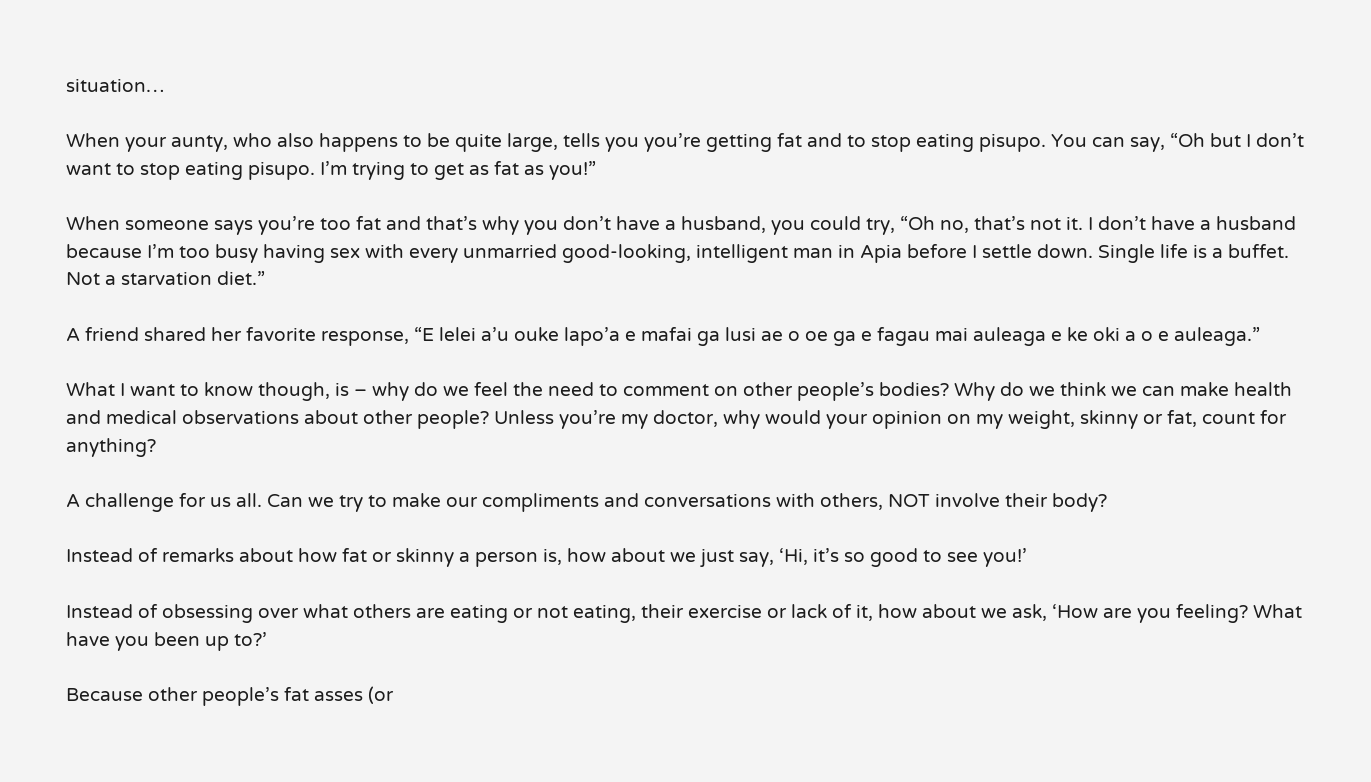situation…

When your aunty, who also happens to be quite large, tells you you’re getting fat and to stop eating pisupo. You can say, “Oh but I don’t want to stop eating pisupo. I’m trying to get as fat as you!”

When someone says you’re too fat and that’s why you don’t have a husband, you could try, “Oh no, that’s not it. I don’t have a husband because I’m too busy having sex with every unmarried good-looking, intelligent man in Apia before I settle down. Single life is a buffet. Not a starvation diet.”

A friend shared her favorite response, “E lelei a’u ouke lapo’a e mafai ga lusi ae o oe ga e fagau mai auleaga e ke oki a o e auleaga.”

What I want to know though, is – why do we feel the need to comment on other people’s bodies? Why do we think we can make health and medical observations about other people? Unless you’re my doctor, why would your opinion on my weight, skinny or fat, count for anything?

A challenge for us all. Can we try to make our compliments and conversations with others, NOT involve their body?

Instead of remarks about how fat or skinny a person is, how about we just say, ‘Hi, it’s so good to see you!’

Instead of obsessing over what others are eating or not eating, their exercise or lack of it, how about we ask, ‘How are you feeling? What have you been up to?’

Because other people’s fat asses (or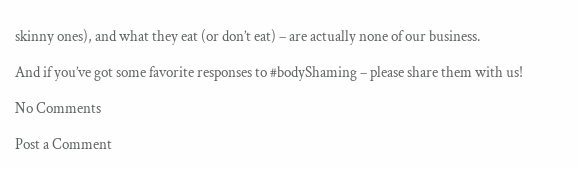skinny ones), and what they eat (or don’t eat) – are actually none of our business.

And if you’ve got some favorite responses to #bodyShaming – please share them with us!

No Comments

Post a Comment